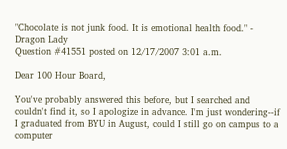"Chocolate is not junk food. It is emotional health food." - Dragon Lady
Question #41551 posted on 12/17/2007 3:01 a.m.

Dear 100 Hour Board,

You've probably answered this before, but I searched and couldn't find it, so I apologize in advance. I'm just wondering--if I graduated from BYU in August, could I still go on campus to a computer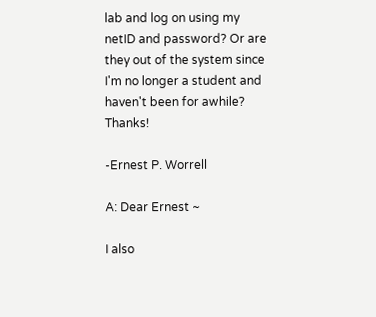lab and log on using my netID and password? Or are they out of the system since I'm no longer a student and haven't been for awhile? Thanks!

-Ernest P. Worrell

A: Dear Ernest ~

I also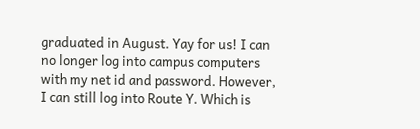graduated in August. Yay for us! I can no longer log into campus computers with my net id and password. However, I can still log into Route Y. Which is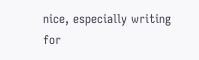nice, especially writing for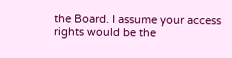the Board. I assume your access rights would be the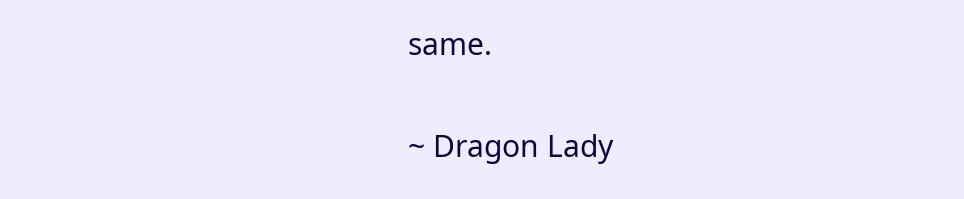same.

~ Dragon Lady